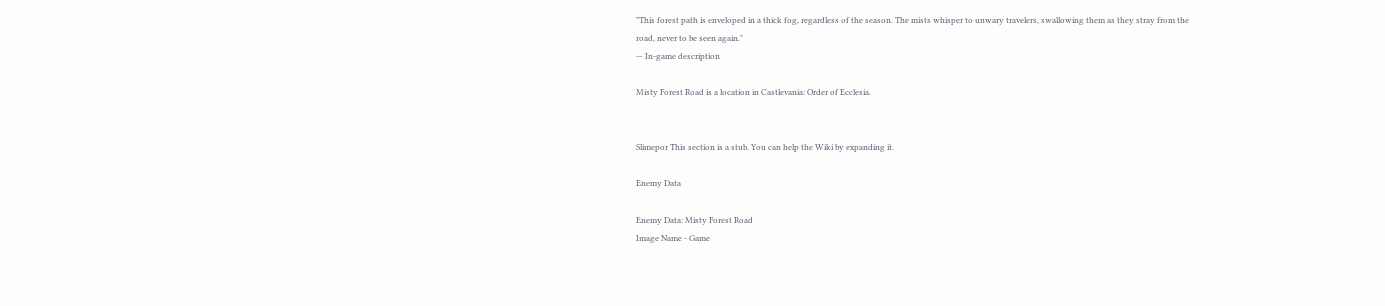"This forest path is enveloped in a thick fog, regardless of the season. The mists whisper to unwary travelers, swallowing them as they stray from the road, never to be seen again."
— In-game description

Misty Forest Road is a location in Castlevania: Order of Ecclesia.


Slimepor This section is a stub. You can help the Wiki by expanding it.

Enemy Data

Enemy Data: Misty Forest Road
Image Name - Game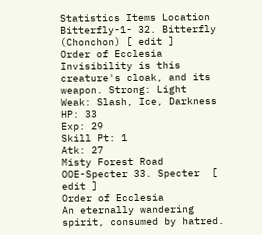Statistics Items Location
Bitterfly-1- 32. Bitterfly  (Chonchon) [ edit ]
Order of Ecclesia
Invisibility is this creature's cloak, and its weapon. Strong: Light
Weak: Slash, Ice, Darkness
HP: 33
Exp: 29
Skill Pt: 1
Atk: 27
Misty Forest Road
OOE-Specter 33. Specter  [ edit ]
Order of Ecclesia
An eternally wandering spirit, consumed by hatred.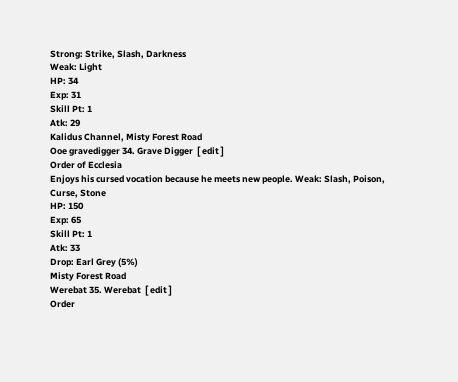Strong: Strike, Slash, Darkness
Weak: Light
HP: 34
Exp: 31
Skill Pt: 1
Atk: 29
Kalidus Channel, Misty Forest Road
Ooe gravedigger 34. Grave Digger  [ edit ]
Order of Ecclesia
Enjoys his cursed vocation because he meets new people. Weak: Slash, Poison, Curse, Stone
HP: 150
Exp: 65
Skill Pt: 1
Atk: 33
Drop: Earl Grey (5%)
Misty Forest Road
Werebat 35. Werebat  [ edit ]
Order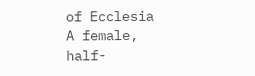of Ecclesia
A female, half-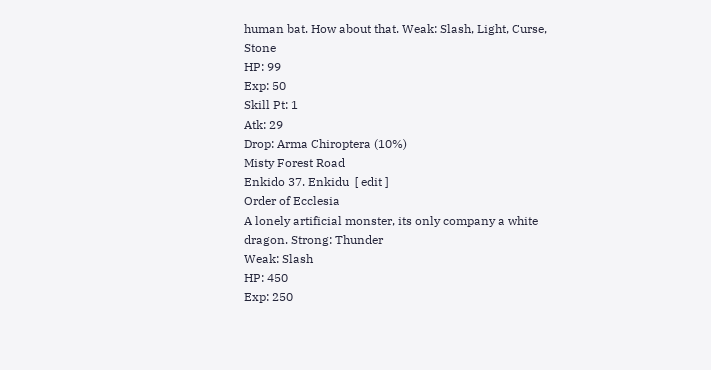human bat. How about that. Weak: Slash, Light, Curse, Stone
HP: 99
Exp: 50
Skill Pt: 1
Atk: 29
Drop: Arma Chiroptera (10%)
Misty Forest Road
Enkido 37. Enkidu  [ edit ]
Order of Ecclesia
A lonely artificial monster, its only company a white dragon. Strong: Thunder
Weak: Slash
HP: 450
Exp: 250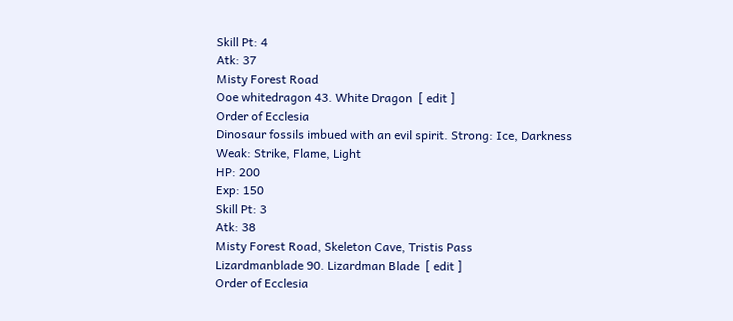Skill Pt: 4
Atk: 37
Misty Forest Road
Ooe whitedragon 43. White Dragon  [ edit ]
Order of Ecclesia
Dinosaur fossils imbued with an evil spirit. Strong: Ice, Darkness
Weak: Strike, Flame, Light
HP: 200
Exp: 150
Skill Pt: 3
Atk: 38
Misty Forest Road, Skeleton Cave, Tristis Pass
Lizardmanblade 90. Lizardman Blade  [ edit ]
Order of Ecclesia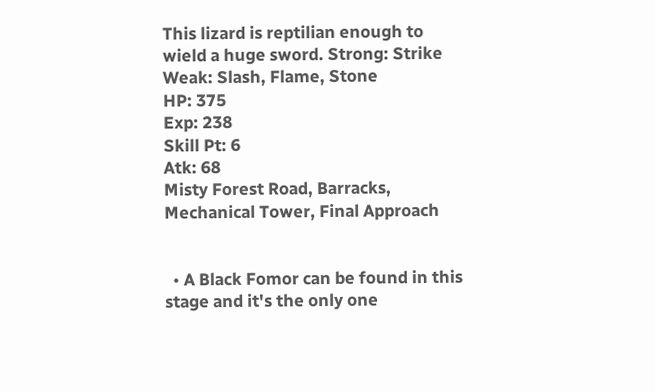This lizard is reptilian enough to wield a huge sword. Strong: Strike
Weak: Slash, Flame, Stone
HP: 375
Exp: 238
Skill Pt: 6
Atk: 68
Misty Forest Road, Barracks, Mechanical Tower, Final Approach


  • A Black Fomor can be found in this stage and it's the only one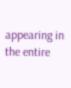appearing in the entire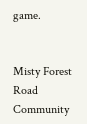game.


Misty Forest Road
Community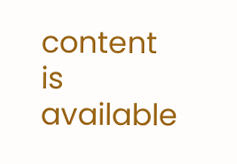content is available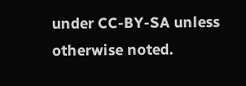under CC-BY-SA unless otherwise noted.